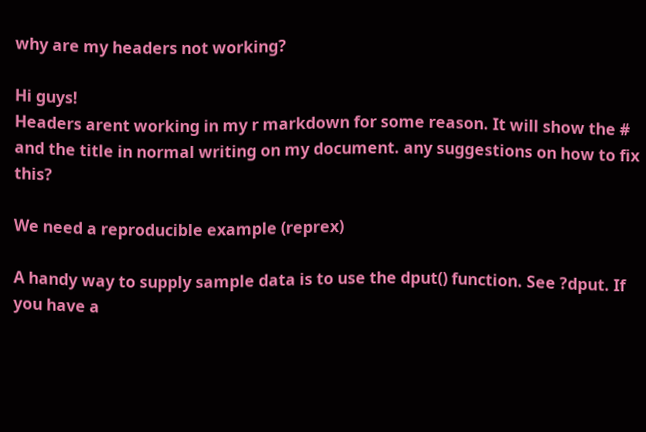why are my headers not working?

Hi guys!
Headers arent working in my r markdown for some reason. It will show the # and the title in normal writing on my document. any suggestions on how to fix this?

We need a reproducible example (reprex)

A handy way to supply sample data is to use the dput() function. See ?dput. If you have a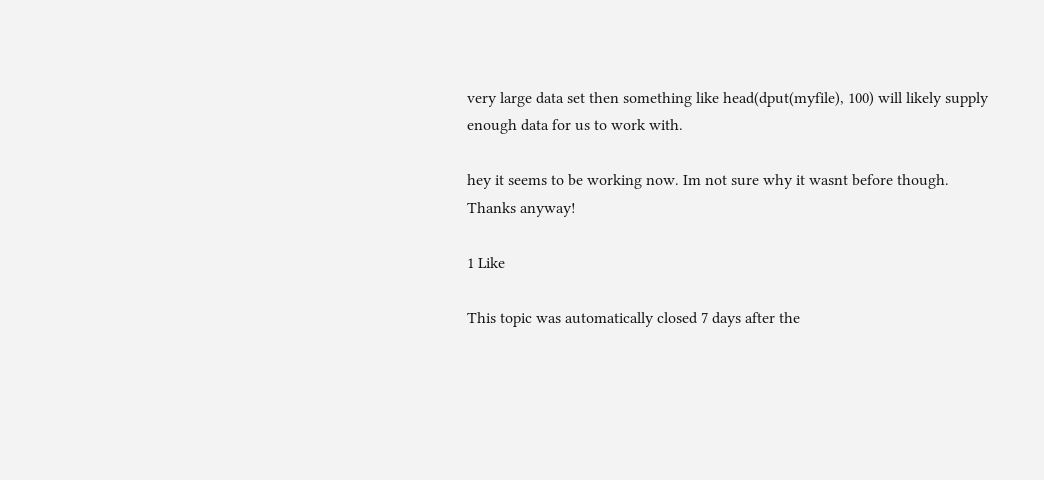very large data set then something like head(dput(myfile), 100) will likely supply enough data for us to work with.

hey it seems to be working now. Im not sure why it wasnt before though.
Thanks anyway!

1 Like

This topic was automatically closed 7 days after the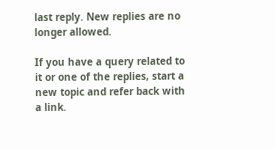last reply. New replies are no longer allowed.

If you have a query related to it or one of the replies, start a new topic and refer back with a link.